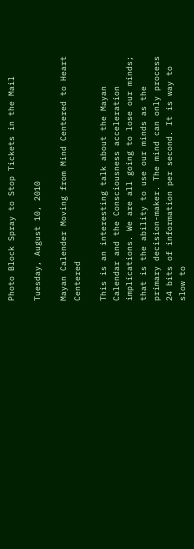Photo Block Spray to Stop Tickets in the Mail

Tuesday, August 10, 2010

Mayan Calender Moving from Mind Centered to Heart Centered

This is an interesting talk about the Mayan Calendar and the Consciousness acceleration implications. We are all going to lose our minds; that is the ability to use our minds as the primary decision-maker. The mind can only process 24 bits of information per second. It is way to slow to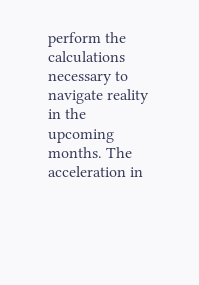perform the calculations necessary to navigate reality in the upcoming months. The acceleration in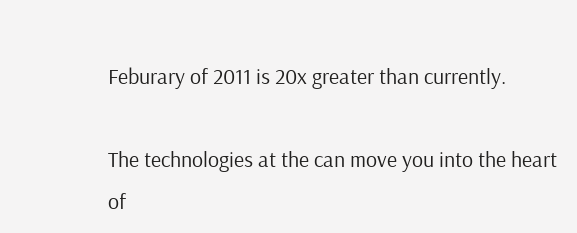Feburary of 2011 is 20x greater than currently.

The technologies at the can move you into the heart of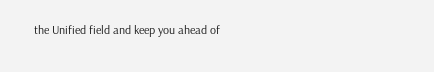the Unified field and keep you ahead of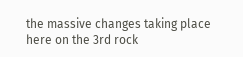the massive changes taking place here on the 3rd rock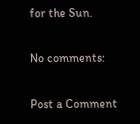for the Sun.

No comments:

Post a Comment